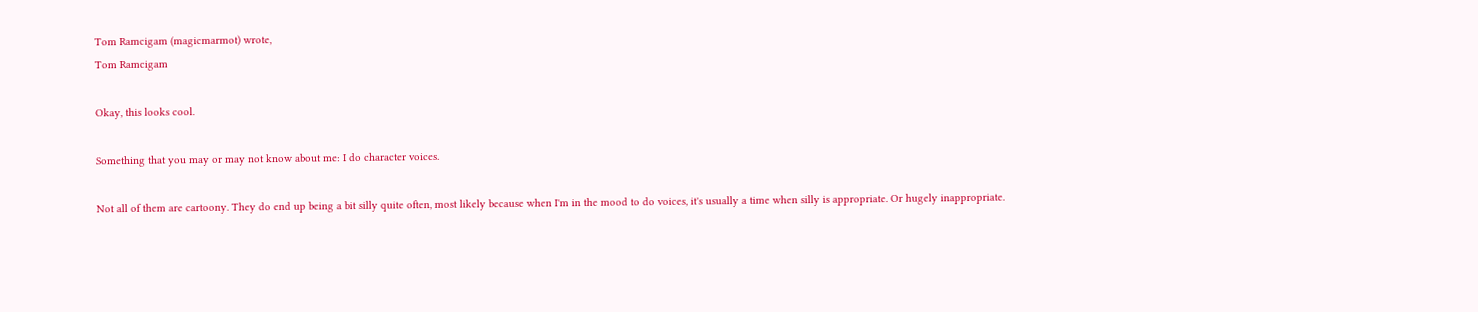Tom Ramcigam (magicmarmot) wrote,
Tom Ramcigam

Okay, this looks cool.

Something that you may or may not know about me: I do character voices.

Not all of them are cartoony. They do end up being a bit silly quite often, most likely because when I'm in the mood to do voices, it's usually a time when silly is appropriate. Or hugely inappropriate.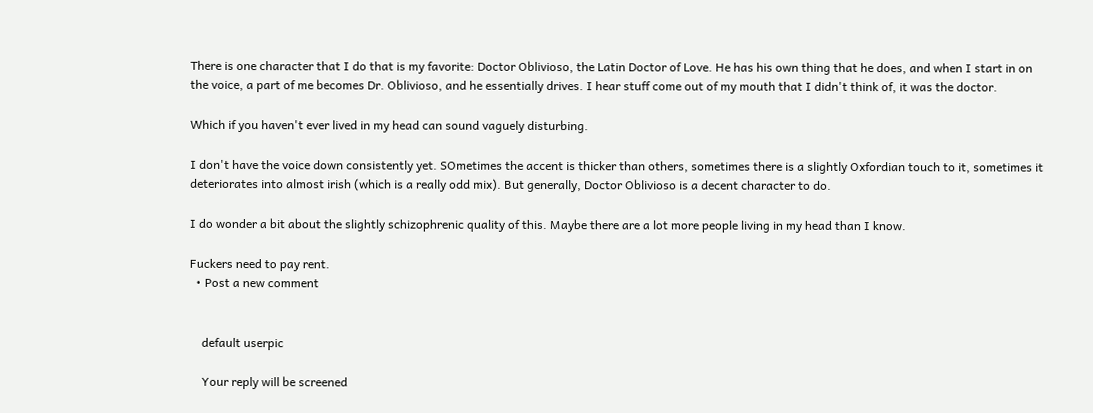There is one character that I do that is my favorite: Doctor Oblivioso, the Latin Doctor of Love. He has his own thing that he does, and when I start in on the voice, a part of me becomes Dr. Oblivioso, and he essentially drives. I hear stuff come out of my mouth that I didn't think of, it was the doctor.

Which if you haven't ever lived in my head can sound vaguely disturbing.

I don't have the voice down consistently yet. SOmetimes the accent is thicker than others, sometimes there is a slightly Oxfordian touch to it, sometimes it deteriorates into almost irish (which is a really odd mix). But generally, Doctor Oblivioso is a decent character to do.

I do wonder a bit about the slightly schizophrenic quality of this. Maybe there are a lot more people living in my head than I know.

Fuckers need to pay rent.
  • Post a new comment


    default userpic

    Your reply will be screened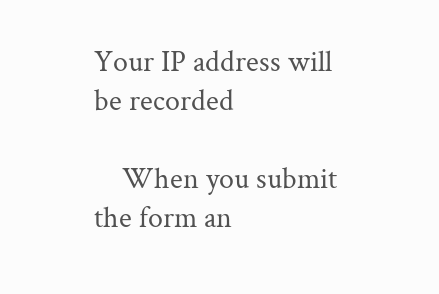Your IP address will be recorded

    When you submit the form an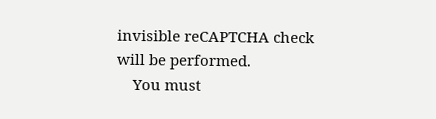invisible reCAPTCHA check will be performed.
    You must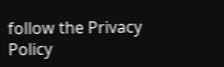follow the Privacy Policy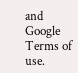and Google Terms of use.